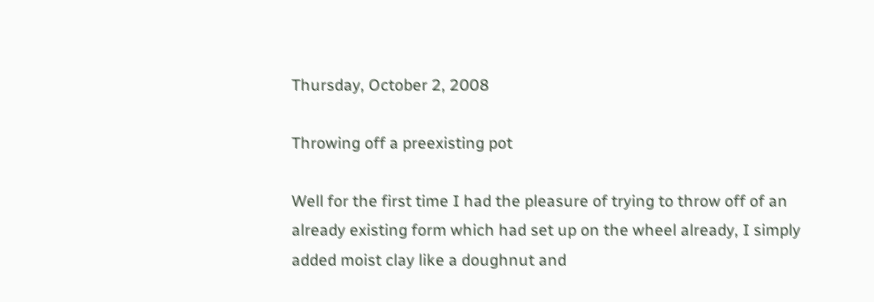Thursday, October 2, 2008

Throwing off a preexisting pot

Well for the first time I had the pleasure of trying to throw off of an already existing form which had set up on the wheel already, I simply added moist clay like a doughnut and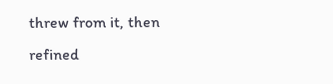threw from it, then refined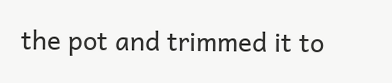the pot and trimmed it to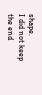shape.
I did not keep the end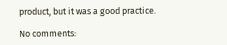product, but it was a good practice.

No comments: